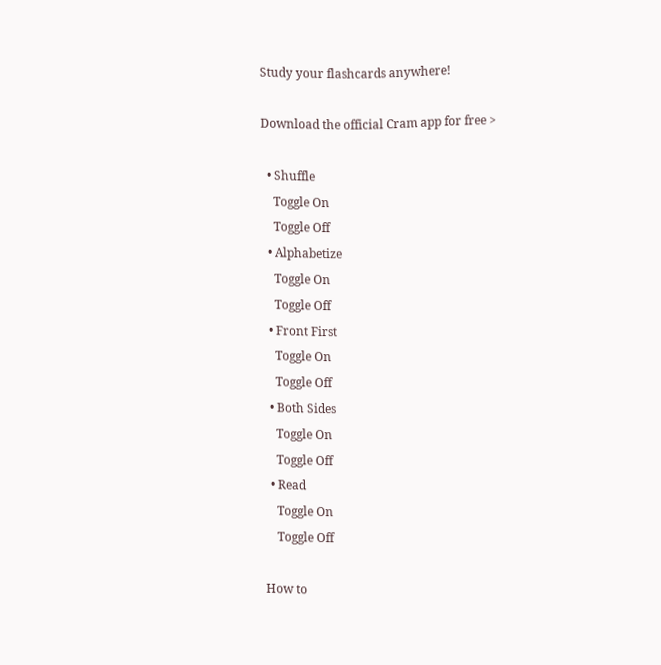Study your flashcards anywhere!

Download the official Cram app for free >

  • Shuffle
    Toggle On
    Toggle Off
  • Alphabetize
    Toggle On
    Toggle Off
  • Front First
    Toggle On
    Toggle Off
  • Both Sides
    Toggle On
    Toggle Off
  • Read
    Toggle On
    Toggle Off

How to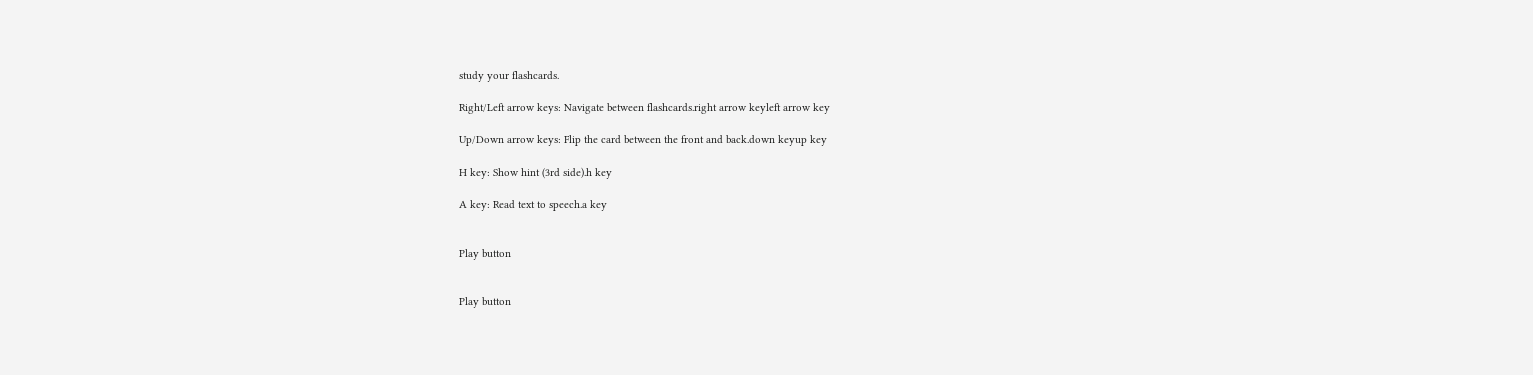study your flashcards.

Right/Left arrow keys: Navigate between flashcards.right arrow keyleft arrow key

Up/Down arrow keys: Flip the card between the front and back.down keyup key

H key: Show hint (3rd side).h key

A key: Read text to speech.a key


Play button


Play button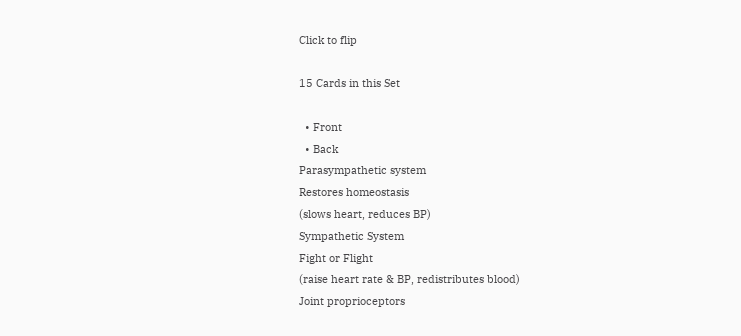Click to flip

15 Cards in this Set

  • Front
  • Back
Parasympathetic system
Restores homeostasis
(slows heart, reduces BP)
Sympathetic System
Fight or Flight
(raise heart rate & BP, redistributes blood)
Joint proprioceptors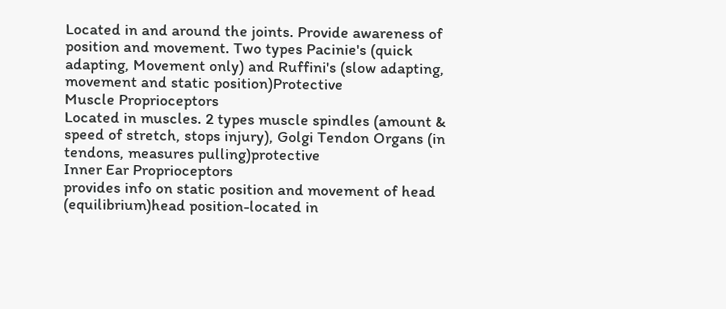Located in and around the joints. Provide awareness of position and movement. Two types Pacinie's (quick adapting, Movement only) and Ruffini's (slow adapting, movement and static position)Protective
Muscle Proprioceptors
Located in muscles. 2 types muscle spindles (amount & speed of stretch, stops injury), Golgi Tendon Organs (in tendons, measures pulling)protective
Inner Ear Proprioceptors
provides info on static position and movement of head (equilibrium)head position-located in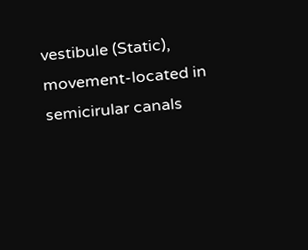vestibule (Static), movement-located in semicirular canals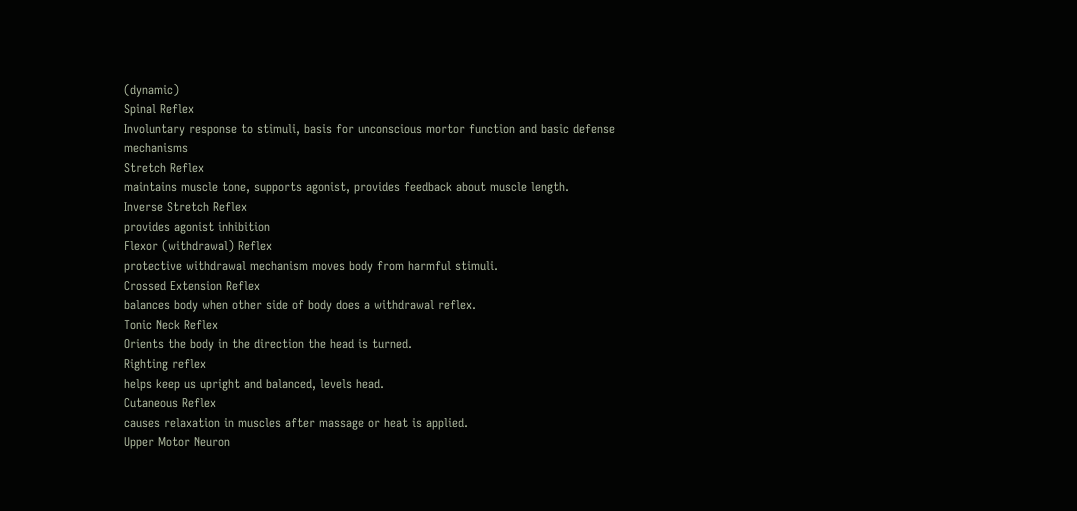(dynamic)
Spinal Reflex
Involuntary response to stimuli, basis for unconscious mortor function and basic defense mechanisms
Stretch Reflex
maintains muscle tone, supports agonist, provides feedback about muscle length.
Inverse Stretch Reflex
provides agonist inhibition
Flexor (withdrawal) Reflex
protective withdrawal mechanism moves body from harmful stimuli.
Crossed Extension Reflex
balances body when other side of body does a withdrawal reflex.
Tonic Neck Reflex
Orients the body in the direction the head is turned.
Righting reflex
helps keep us upright and balanced, levels head.
Cutaneous Reflex
causes relaxation in muscles after massage or heat is applied.
Upper Motor Neuron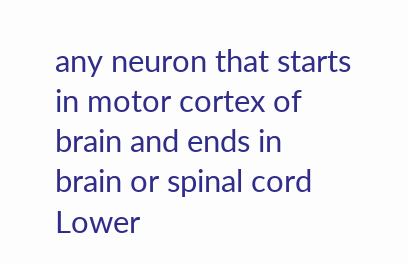any neuron that starts in motor cortex of brain and ends in brain or spinal cord
Lower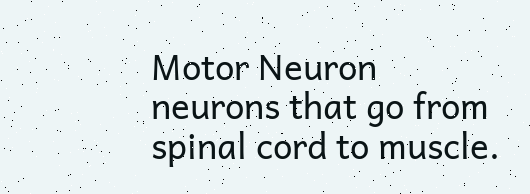Motor Neuron
neurons that go from spinal cord to muscle.